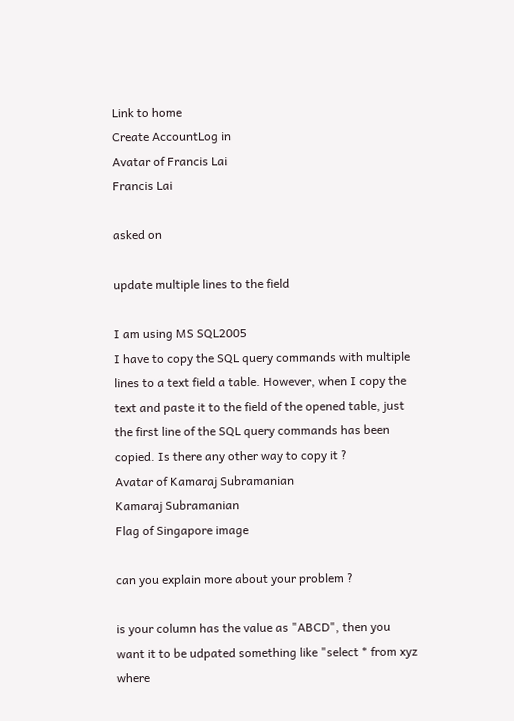Link to home
Create AccountLog in
Avatar of Francis Lai
Francis Lai

asked on

update multiple lines to the field

I am using MS SQL2005
I have to copy the SQL query commands with multiple lines to a text field a table. However, when I copy the text and paste it to the field of the opened table, just the first line of the SQL query commands has been copied. Is there any other way to copy it ?
Avatar of Kamaraj Subramanian
Kamaraj Subramanian
Flag of Singapore image

can you explain more about your problem ?

is your column has the value as "ABCD", then you want it to be udpated something like "select * from xyz where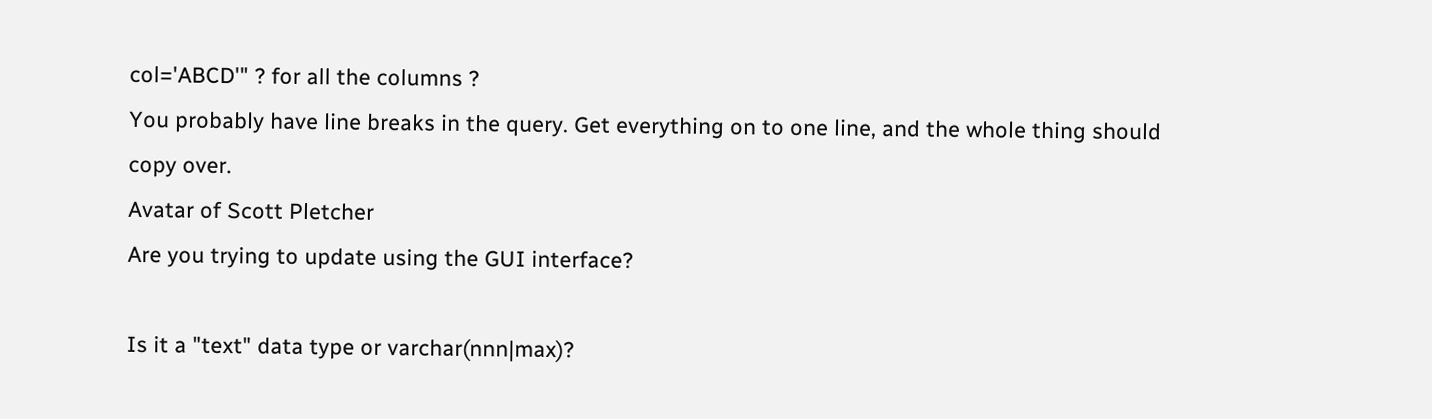col='ABCD'" ? for all the columns ?
You probably have line breaks in the query. Get everything on to one line, and the whole thing should copy over.
Avatar of Scott Pletcher
Are you trying to update using the GUI interface?

Is it a "text" data type or varchar(nnn|max)?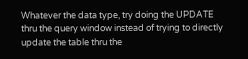Whatever the data type, try doing the UPDATE thru the query window instead of trying to directly update the table thru the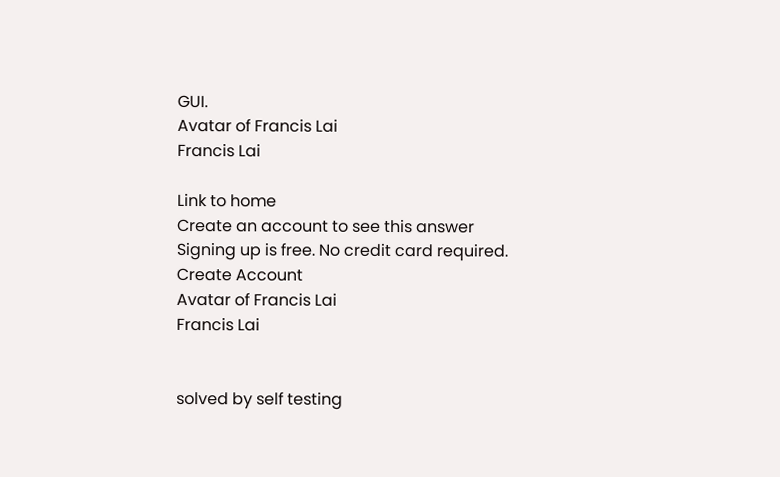GUI.
Avatar of Francis Lai
Francis Lai

Link to home
Create an account to see this answer
Signing up is free. No credit card required.
Create Account
Avatar of Francis Lai
Francis Lai


solved by self testing